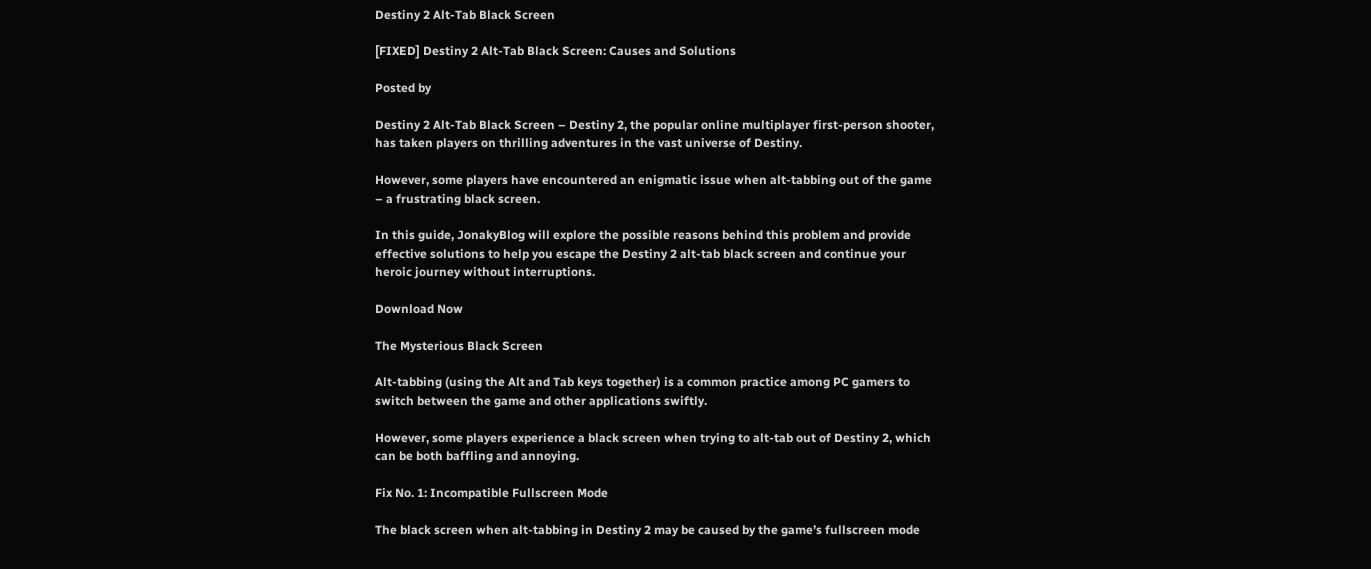Destiny 2 Alt-Tab Black Screen

[FIXED] Destiny 2 Alt-Tab Black Screen: Causes and Solutions

Posted by

Destiny 2 Alt-Tab Black Screen – Destiny 2, the popular online multiplayer first-person shooter, has taken players on thrilling adventures in the vast universe of Destiny.

However, some players have encountered an enigmatic issue when alt-tabbing out of the game – a frustrating black screen.

In this guide, JonakyBlog will explore the possible reasons behind this problem and provide effective solutions to help you escape the Destiny 2 alt-tab black screen and continue your heroic journey without interruptions.

Download Now

The Mysterious Black Screen

Alt-tabbing (using the Alt and Tab keys together) is a common practice among PC gamers to switch between the game and other applications swiftly.

However, some players experience a black screen when trying to alt-tab out of Destiny 2, which can be both baffling and annoying.

Fix No. 1: Incompatible Fullscreen Mode

The black screen when alt-tabbing in Destiny 2 may be caused by the game’s fullscreen mode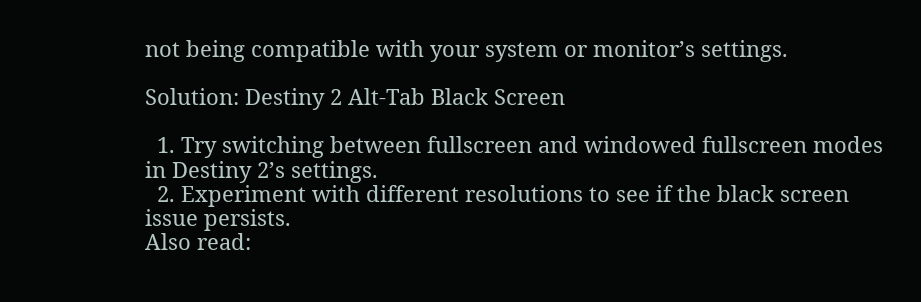not being compatible with your system or monitor’s settings.

Solution: Destiny 2 Alt-Tab Black Screen

  1. Try switching between fullscreen and windowed fullscreen modes in Destiny 2’s settings.
  2. Experiment with different resolutions to see if the black screen issue persists.
Also read: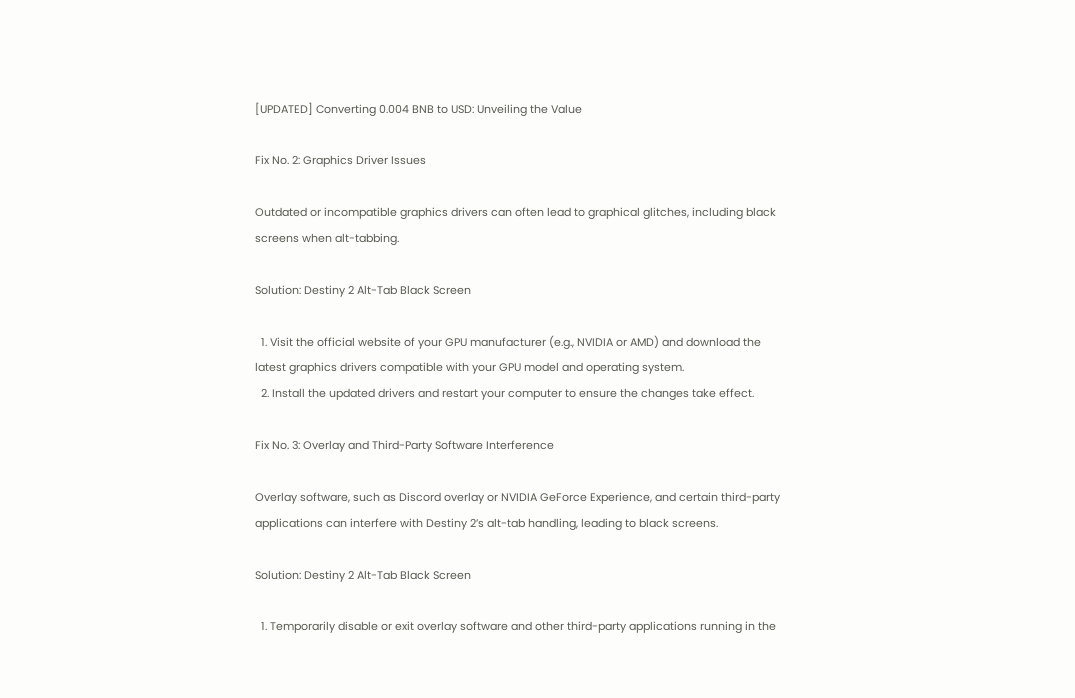[UPDATED] Converting 0.004 BNB to USD: Unveiling the Value

Fix No. 2: Graphics Driver Issues

Outdated or incompatible graphics drivers can often lead to graphical glitches, including black screens when alt-tabbing.

Solution: Destiny 2 Alt-Tab Black Screen

  1. Visit the official website of your GPU manufacturer (e.g., NVIDIA or AMD) and download the latest graphics drivers compatible with your GPU model and operating system.
  2. Install the updated drivers and restart your computer to ensure the changes take effect.

Fix No. 3: Overlay and Third-Party Software Interference

Overlay software, such as Discord overlay or NVIDIA GeForce Experience, and certain third-party applications can interfere with Destiny 2’s alt-tab handling, leading to black screens.

Solution: Destiny 2 Alt-Tab Black Screen

  1. Temporarily disable or exit overlay software and other third-party applications running in the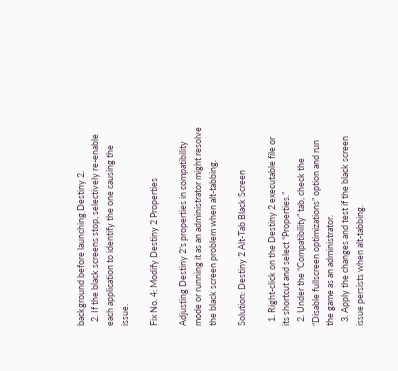background before launching Destiny 2.
  2. If the black screens stop, selectively re-enable each application to identify the one causing the issue.

Fix No. 4: Modify Destiny 2 Properties

Adjusting Destiny 2’s properties in compatibility mode or running it as an administrator might resolve the black screen problem when alt-tabbing.

Solution: Destiny 2 Alt-Tab Black Screen

  1. Right-click on the Destiny 2 executable file or its shortcut and select “Properties.”
  2. Under the “Compatibility” tab, check the “Disable fullscreen optimizations” option and run the game as an administrator.
  3. Apply the changes and test if the black screen issue persists when alt-tabbing.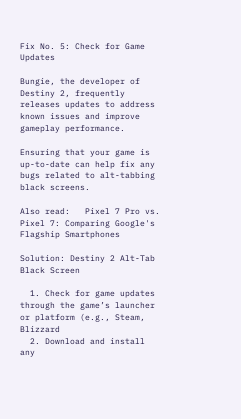Fix No. 5: Check for Game Updates

Bungie, the developer of Destiny 2, frequently releases updates to address known issues and improve gameplay performance.

Ensuring that your game is up-to-date can help fix any bugs related to alt-tabbing black screens.

Also read:   Pixel 7 Pro vs. Pixel 7: Comparing Google's Flagship Smartphones

Solution: Destiny 2 Alt-Tab Black Screen

  1. Check for game updates through the game’s launcher or platform (e.g., Steam, Blizzard
  2. Download and install any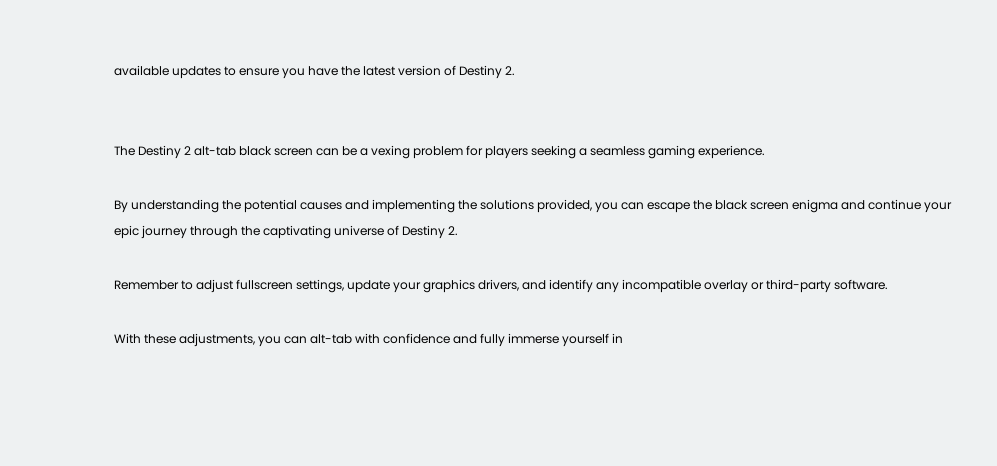available updates to ensure you have the latest version of Destiny 2.


The Destiny 2 alt-tab black screen can be a vexing problem for players seeking a seamless gaming experience.

By understanding the potential causes and implementing the solutions provided, you can escape the black screen enigma and continue your epic journey through the captivating universe of Destiny 2.

Remember to adjust fullscreen settings, update your graphics drivers, and identify any incompatible overlay or third-party software.

With these adjustments, you can alt-tab with confidence and fully immerse yourself in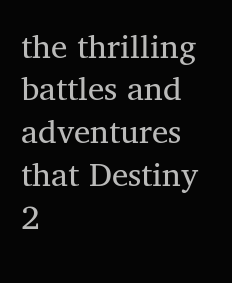the thrilling battles and adventures that Destiny 2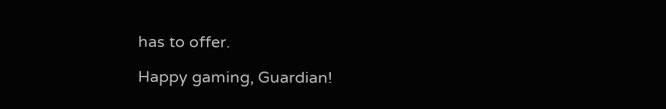has to offer.

Happy gaming, Guardian!